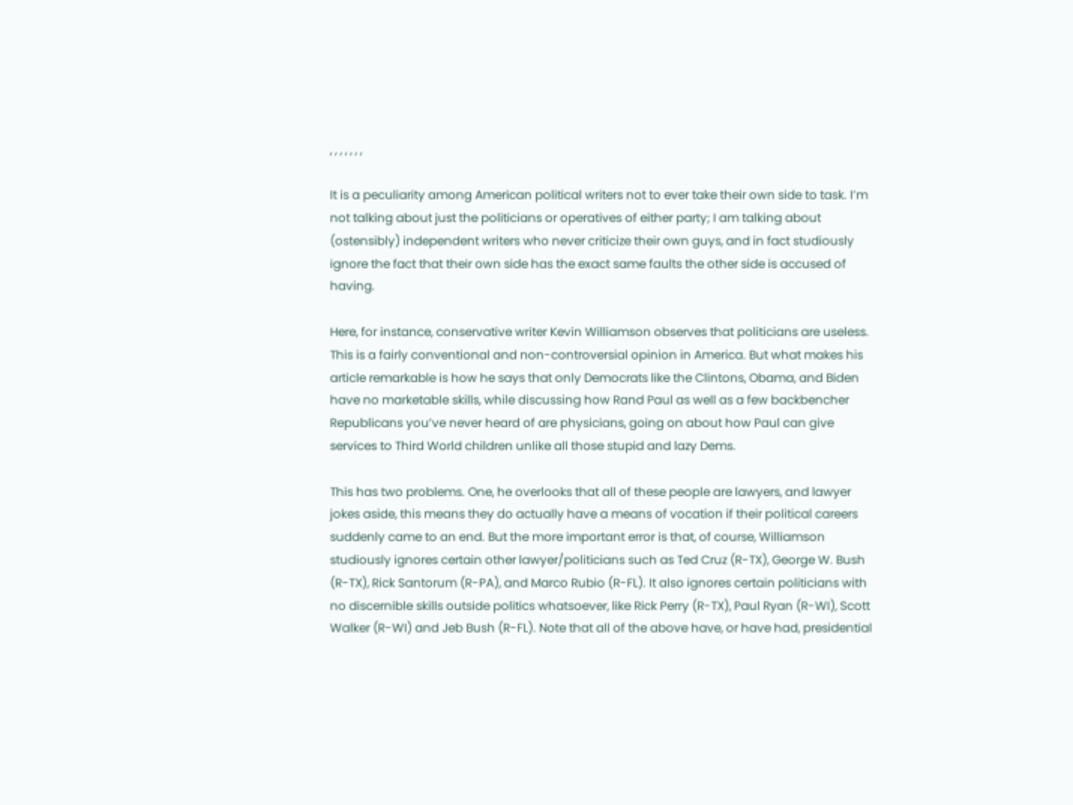, , , , , , ,

It is a peculiarity among American political writers not to ever take their own side to task. I’m not talking about just the politicians or operatives of either party; I am talking about (ostensibly) independent writers who never criticize their own guys, and in fact studiously ignore the fact that their own side has the exact same faults the other side is accused of having.

Here, for instance, conservative writer Kevin Williamson observes that politicians are useless. This is a fairly conventional and non-controversial opinion in America. But what makes his article remarkable is how he says that only Democrats like the Clintons, Obama, and Biden have no marketable skills, while discussing how Rand Paul as well as a few backbencher Republicans you’ve never heard of are physicians, going on about how Paul can give services to Third World children unlike all those stupid and lazy Dems.

This has two problems. One, he overlooks that all of these people are lawyers, and lawyer jokes aside, this means they do actually have a means of vocation if their political careers suddenly came to an end. But the more important error is that, of course, Williamson studiously ignores certain other lawyer/politicians such as Ted Cruz (R-TX), George W. Bush (R-TX), Rick Santorum (R-PA), and Marco Rubio (R-FL). It also ignores certain politicians with no discernible skills outside politics whatsoever, like Rick Perry (R-TX), Paul Ryan (R-WI), Scott Walker (R-WI) and Jeb Bush (R-FL). Note that all of the above have, or have had, presidential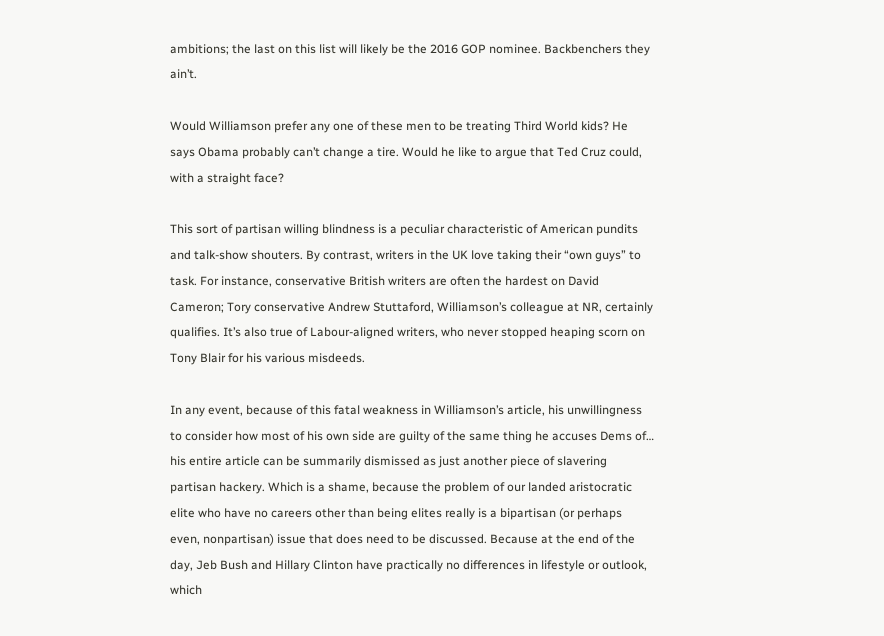ambitions; the last on this list will likely be the 2016 GOP nominee. Backbenchers they ain’t.

Would Williamson prefer any one of these men to be treating Third World kids? He says Obama probably can’t change a tire. Would he like to argue that Ted Cruz could, with a straight face?

This sort of partisan willing blindness is a peculiar characteristic of American pundits and talk-show shouters. By contrast, writers in the UK love taking their “own guys” to task. For instance, conservative British writers are often the hardest on David Cameron; Tory conservative Andrew Stuttaford, Williamson’s colleague at NR, certainly qualifies. It’s also true of Labour-aligned writers, who never stopped heaping scorn on Tony Blair for his various misdeeds.

In any event, because of this fatal weakness in Williamson’s article, his unwillingness to consider how most of his own side are guilty of the same thing he accuses Dems of… his entire article can be summarily dismissed as just another piece of slavering partisan hackery. Which is a shame, because the problem of our landed aristocratic elite who have no careers other than being elites really is a bipartisan (or perhaps even, nonpartisan) issue that does need to be discussed. Because at the end of the day, Jeb Bush and Hillary Clinton have practically no differences in lifestyle or outlook, which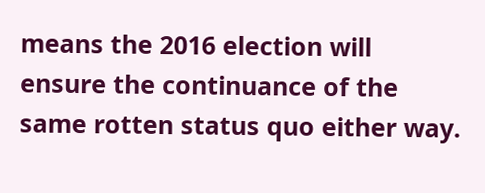means the 2016 election will ensure the continuance of the same rotten status quo either way.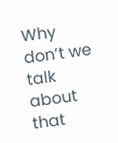Why don’t we talk about that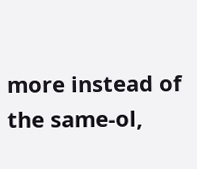more instead of the same-ol,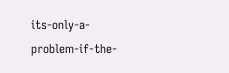its-only-a-problem-if-the-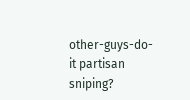other-guys-do-it partisan sniping?